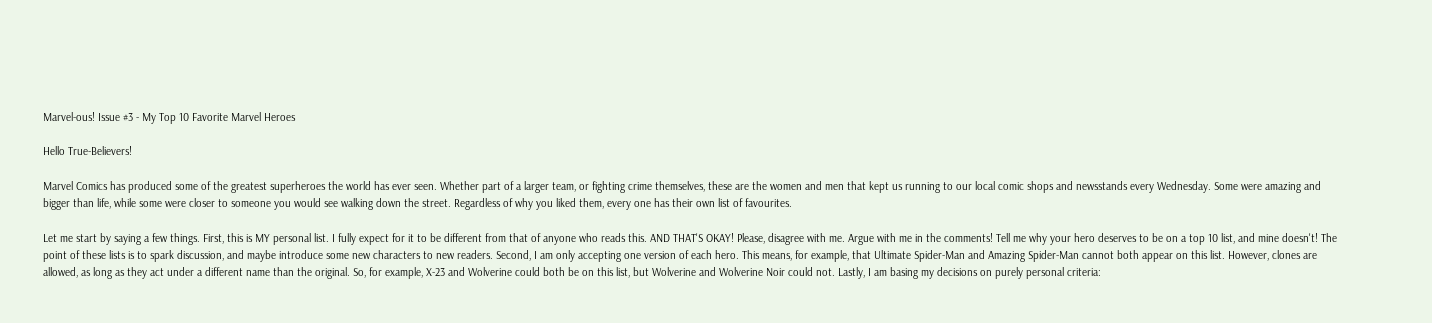Marvel-ous! Issue #3 - My Top 10 Favorite Marvel Heroes

Hello True-Believers!

Marvel Comics has produced some of the greatest superheroes the world has ever seen. Whether part of a larger team, or fighting crime themselves, these are the women and men that kept us running to our local comic shops and newsstands every Wednesday. Some were amazing and bigger than life, while some were closer to someone you would see walking down the street. Regardless of why you liked them, every one has their own list of favourites.

Let me start by saying a few things. First, this is MY personal list. I fully expect for it to be different from that of anyone who reads this. AND THAT'S OKAY! Please, disagree with me. Argue with me in the comments! Tell me why your hero deserves to be on a top 10 list, and mine doesn't! The point of these lists is to spark discussion, and maybe introduce some new characters to new readers. Second, I am only accepting one version of each hero. This means, for example, that Ultimate Spider-Man and Amazing Spider-Man cannot both appear on this list. However, clones are allowed, as long as they act under a different name than the original. So, for example, X-23 and Wolverine could both be on this list, but Wolverine and Wolverine Noir could not. Lastly, I am basing my decisions on purely personal criteria: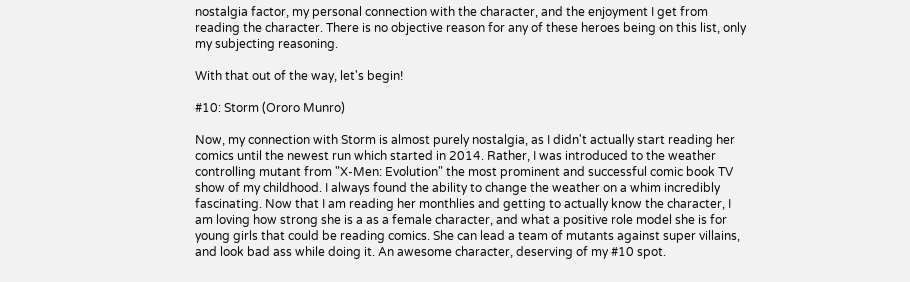nostalgia factor, my personal connection with the character, and the enjoyment I get from reading the character. There is no objective reason for any of these heroes being on this list, only my subjecting reasoning.

With that out of the way, let's begin!

#10: Storm (Ororo Munro)

Now, my connection with Storm is almost purely nostalgia, as I didn't actually start reading her comics until the newest run which started in 2014. Rather, I was introduced to the weather controlling mutant from "X-Men: Evolution" the most prominent and successful comic book TV show of my childhood. I always found the ability to change the weather on a whim incredibly fascinating. Now that I am reading her monthlies and getting to actually know the character, I am loving how strong she is a as a female character, and what a positive role model she is for young girls that could be reading comics. She can lead a team of mutants against super villains, and look bad ass while doing it. An awesome character, deserving of my #10 spot.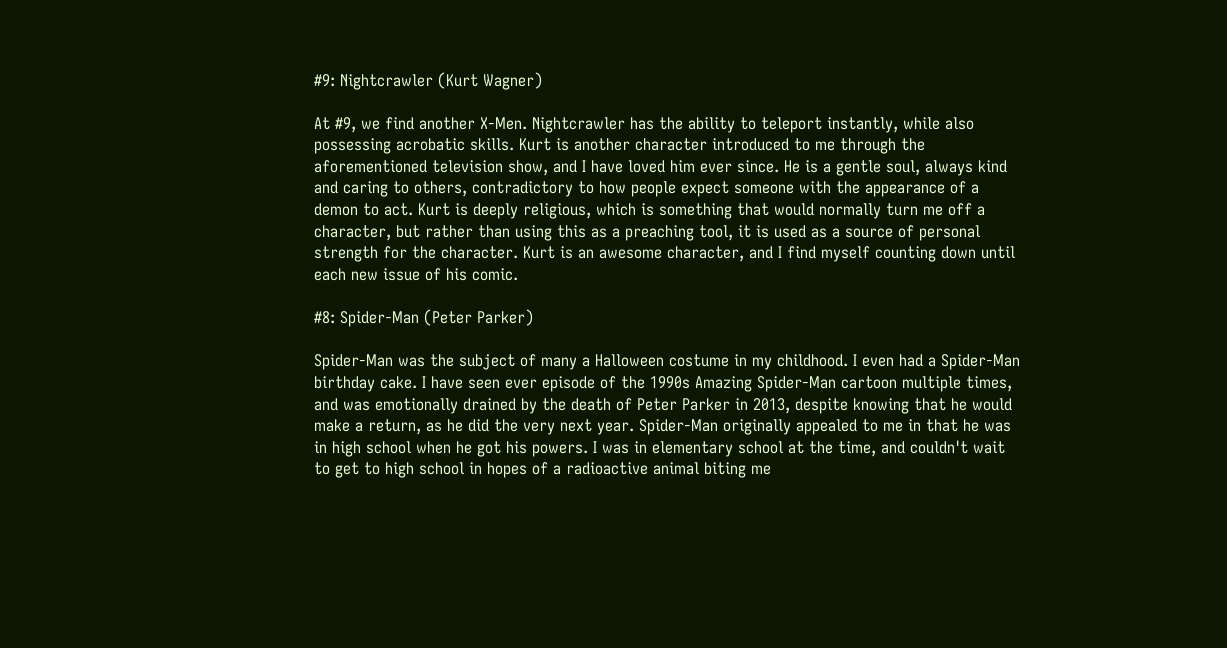#9: Nightcrawler (Kurt Wagner)

At #9, we find another X-Men. Nightcrawler has the ability to teleport instantly, while also possessing acrobatic skills. Kurt is another character introduced to me through the aforementioned television show, and I have loved him ever since. He is a gentle soul, always kind and caring to others, contradictory to how people expect someone with the appearance of a demon to act. Kurt is deeply religious, which is something that would normally turn me off a character, but rather than using this as a preaching tool, it is used as a source of personal strength for the character. Kurt is an awesome character, and I find myself counting down until each new issue of his comic.

#8: Spider-Man (Peter Parker)

Spider-Man was the subject of many a Halloween costume in my childhood. I even had a Spider-Man birthday cake. I have seen ever episode of the 1990s Amazing Spider-Man cartoon multiple times, and was emotionally drained by the death of Peter Parker in 2013, despite knowing that he would make a return, as he did the very next year. Spider-Man originally appealed to me in that he was in high school when he got his powers. I was in elementary school at the time, and couldn't wait to get to high school in hopes of a radioactive animal biting me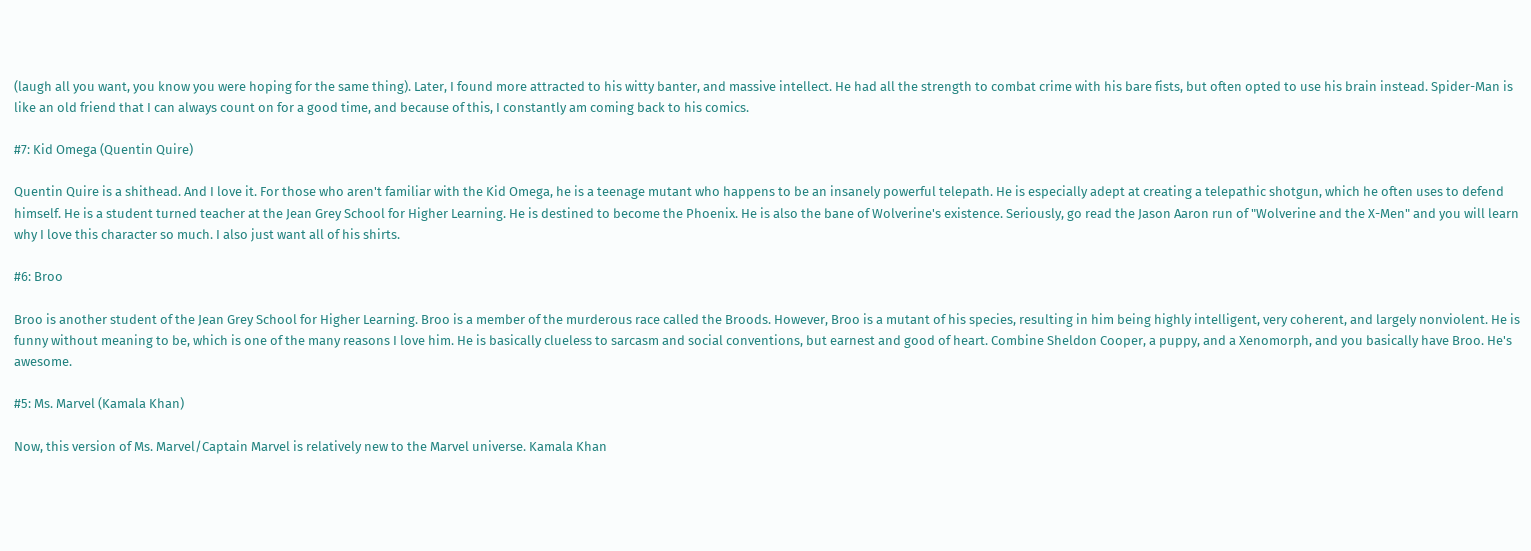(laugh all you want, you know you were hoping for the same thing). Later, I found more attracted to his witty banter, and massive intellect. He had all the strength to combat crime with his bare fists, but often opted to use his brain instead. Spider-Man is like an old friend that I can always count on for a good time, and because of this, I constantly am coming back to his comics.

#7: Kid Omega (Quentin Quire)

Quentin Quire is a shithead. And I love it. For those who aren't familiar with the Kid Omega, he is a teenage mutant who happens to be an insanely powerful telepath. He is especially adept at creating a telepathic shotgun, which he often uses to defend himself. He is a student turned teacher at the Jean Grey School for Higher Learning. He is destined to become the Phoenix. He is also the bane of Wolverine's existence. Seriously, go read the Jason Aaron run of "Wolverine and the X-Men" and you will learn why I love this character so much. I also just want all of his shirts.

#6: Broo

Broo is another student of the Jean Grey School for Higher Learning. Broo is a member of the murderous race called the Broods. However, Broo is a mutant of his species, resulting in him being highly intelligent, very coherent, and largely nonviolent. He is funny without meaning to be, which is one of the many reasons I love him. He is basically clueless to sarcasm and social conventions, but earnest and good of heart. Combine Sheldon Cooper, a puppy, and a Xenomorph, and you basically have Broo. He's awesome.

#5: Ms. Marvel (Kamala Khan)

Now, this version of Ms. Marvel/Captain Marvel is relatively new to the Marvel universe. Kamala Khan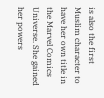is also the first Muslim character to have her own title in the Marvel Comics Universe. She gained her powers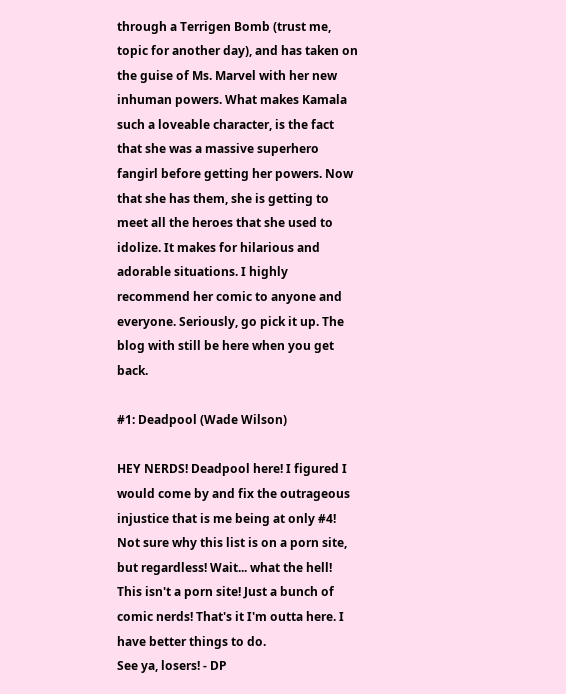through a Terrigen Bomb (trust me, topic for another day), and has taken on the guise of Ms. Marvel with her new inhuman powers. What makes Kamala such a loveable character, is the fact that she was a massive superhero fangirl before getting her powers. Now that she has them, she is getting to meet all the heroes that she used to idolize. It makes for hilarious and adorable situations. I highly recommend her comic to anyone and everyone. Seriously, go pick it up. The blog with still be here when you get back.

#1: Deadpool (Wade Wilson)

HEY NERDS! Deadpool here! I figured I would come by and fix the outrageous injustice that is me being at only #4! Not sure why this list is on a porn site, but regardless! Wait... what the hell! This isn't a porn site! Just a bunch of comic nerds! That's it I'm outta here. I have better things to do.
See ya, losers! - DP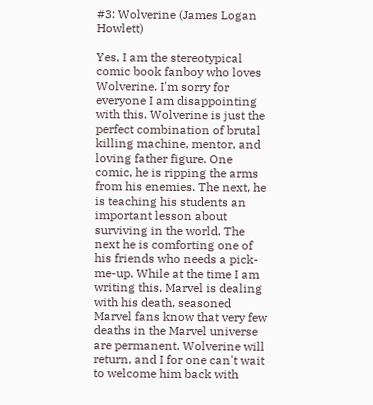#3: Wolverine (James Logan Howlett)

Yes, I am the stereotypical comic book fanboy who loves Wolverine. I'm sorry for everyone I am disappointing with this. Wolverine is just the perfect combination of brutal killing machine, mentor, and loving father figure. One comic, he is ripping the arms from his enemies. The next, he is teaching his students an important lesson about surviving in the world. The next he is comforting one of his friends who needs a pick-me-up. While at the time I am writing this, Marvel is dealing with his death, seasoned Marvel fans know that very few deaths in the Marvel universe are permanent. Wolverine will return, and I for one can't wait to welcome him back with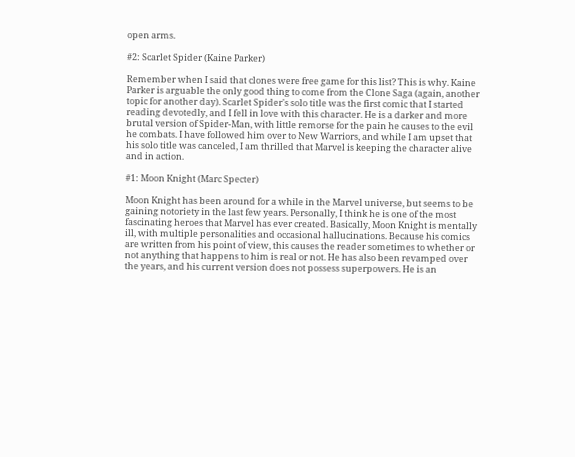open arms.

#2: Scarlet Spider (Kaine Parker)

Remember when I said that clones were free game for this list? This is why. Kaine Parker is arguable the only good thing to come from the Clone Saga (again, another topic for another day). Scarlet Spider's solo title was the first comic that I started reading devotedly, and I fell in love with this character. He is a darker and more brutal version of Spider-Man, with little remorse for the pain he causes to the evil he combats. I have followed him over to New Warriors, and while I am upset that his solo title was canceled, I am thrilled that Marvel is keeping the character alive and in action.

#1: Moon Knight (Marc Specter)

Moon Knight has been around for a while in the Marvel universe, but seems to be gaining notoriety in the last few years. Personally, I think he is one of the most fascinating heroes that Marvel has ever created. Basically, Moon Knight is mentally ill, with multiple personalities and occasional hallucinations. Because his comics are written from his point of view, this causes the reader sometimes to whether or not anything that happens to him is real or not. He has also been revamped over the years, and his current version does not possess superpowers. He is an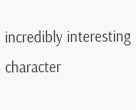incredibly interesting character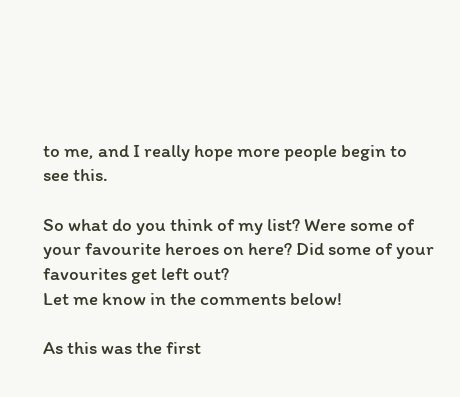to me, and I really hope more people begin to see this.

So what do you think of my list? Were some of your favourite heroes on here? Did some of your favourites get left out?
Let me know in the comments below!

As this was the first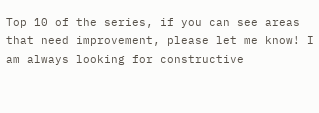Top 10 of the series, if you can see areas that need improvement, please let me know! I am always looking for constructive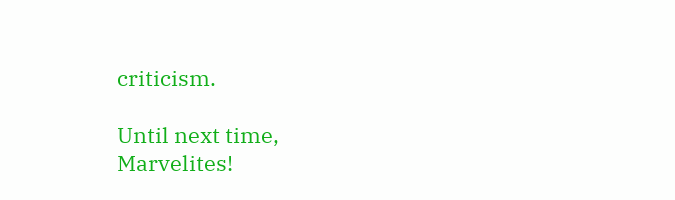criticism.

Until next time, Marvelites!